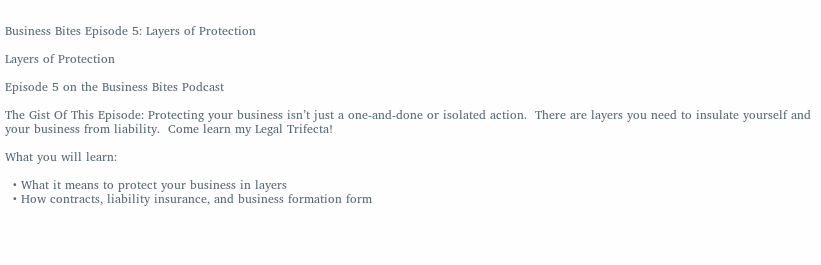Business Bites Episode 5: Layers of Protection

Layers of Protection

Episode 5 on the Business Bites Podcast

The Gist Of This Episode: Protecting your business isn’t just a one-and-done or isolated action.  There are layers you need to insulate yourself and your business from liability.  Come learn my Legal Trifecta!

What you will learn:

  • What it means to protect your business in layers
  • How contracts, liability insurance, and business formation form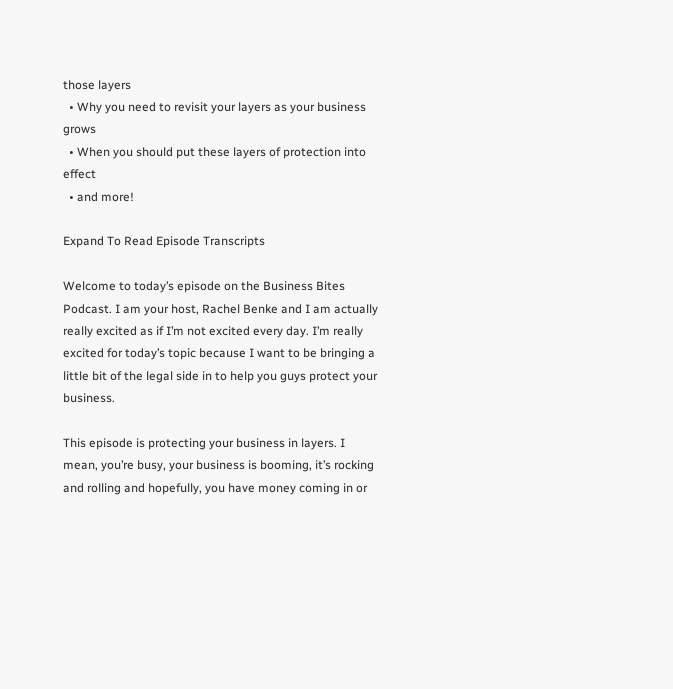those layers
  • Why you need to revisit your layers as your business grows
  • When you should put these layers of protection into effect
  • and more!

Expand To Read Episode Transcripts

Welcome to today’s episode on the Business Bites Podcast. I am your host, Rachel Benke and I am actually really excited as if I’m not excited every day. I’m really excited for today’s topic because I want to be bringing a little bit of the legal side in to help you guys protect your business.

This episode is protecting your business in layers. I mean, you’re busy, your business is booming, it’s rocking and rolling and hopefully, you have money coming in or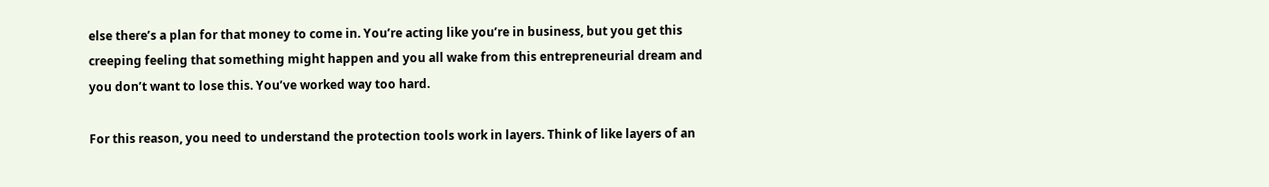else there’s a plan for that money to come in. You’re acting like you’re in business, but you get this creeping feeling that something might happen and you all wake from this entrepreneurial dream and you don’t want to lose this. You’ve worked way too hard.

For this reason, you need to understand the protection tools work in layers. Think of like layers of an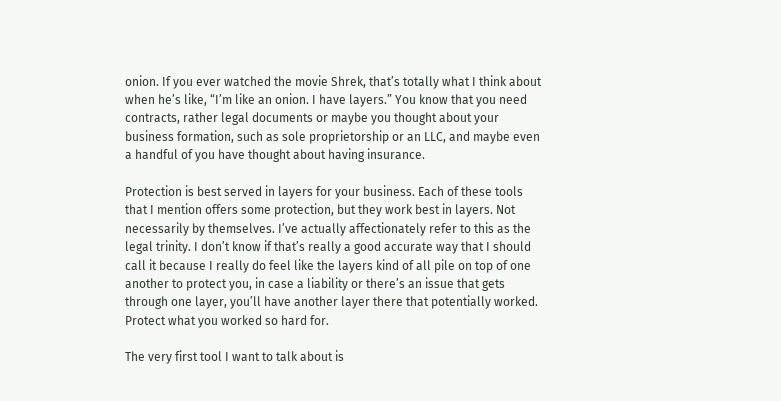onion. If you ever watched the movie Shrek, that’s totally what I think about when he’s like, “I’m like an onion. I have layers.” You know that you need contracts, rather legal documents or maybe you thought about your business formation, such as sole proprietorship or an LLC, and maybe even a handful of you have thought about having insurance.

Protection is best served in layers for your business. Each of these tools that I mention offers some protection, but they work best in layers. Not necessarily by themselves. I’ve actually affectionately refer to this as the legal trinity. I don’t know if that’s really a good accurate way that I should call it because I really do feel like the layers kind of all pile on top of one another to protect you, in case a liability or there’s an issue that gets through one layer, you’ll have another layer there that potentially worked. Protect what you worked so hard for.

The very first tool I want to talk about is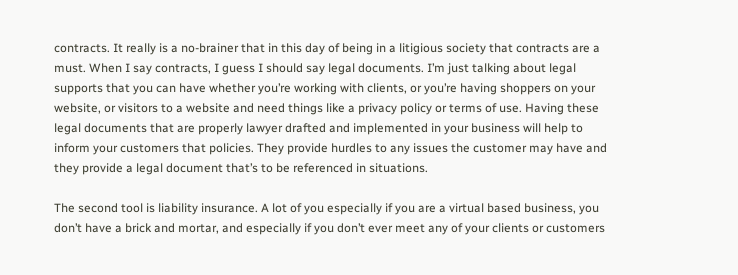contracts. It really is a no-brainer that in this day of being in a litigious society that contracts are a must. When I say contracts, I guess I should say legal documents. I’m just talking about legal supports that you can have whether you’re working with clients, or you’re having shoppers on your website, or visitors to a website and need things like a privacy policy or terms of use. Having these legal documents that are properly lawyer drafted and implemented in your business will help to inform your customers that policies. They provide hurdles to any issues the customer may have and they provide a legal document that’s to be referenced in situations.

The second tool is liability insurance. A lot of you especially if you are a virtual based business, you don’t have a brick and mortar, and especially if you don’t ever meet any of your clients or customers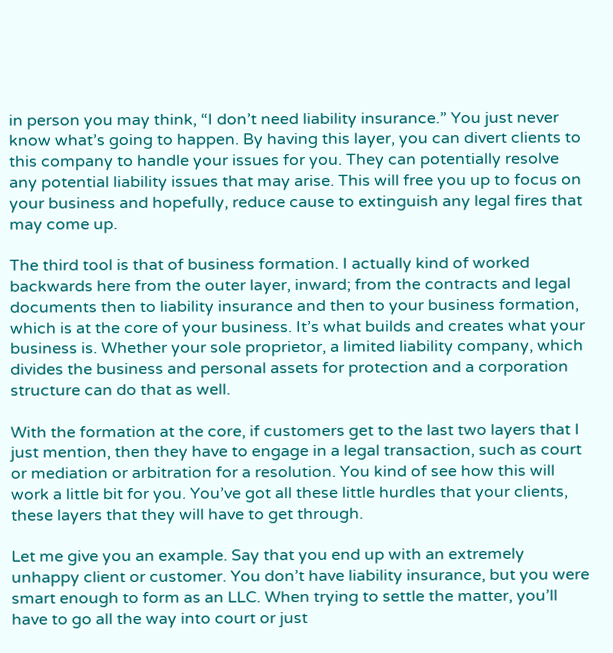in person you may think, “I don’t need liability insurance.” You just never know what’s going to happen. By having this layer, you can divert clients to this company to handle your issues for you. They can potentially resolve any potential liability issues that may arise. This will free you up to focus on your business and hopefully, reduce cause to extinguish any legal fires that may come up.

The third tool is that of business formation. I actually kind of worked backwards here from the outer layer, inward; from the contracts and legal documents then to liability insurance and then to your business formation, which is at the core of your business. It’s what builds and creates what your business is. Whether your sole proprietor, a limited liability company, which divides the business and personal assets for protection and a corporation structure can do that as well.

With the formation at the core, if customers get to the last two layers that I just mention, then they have to engage in a legal transaction, such as court or mediation or arbitration for a resolution. You kind of see how this will work a little bit for you. You’ve got all these little hurdles that your clients, these layers that they will have to get through.

Let me give you an example. Say that you end up with an extremely unhappy client or customer. You don’t have liability insurance, but you were smart enough to form as an LLC. When trying to settle the matter, you’ll have to go all the way into court or just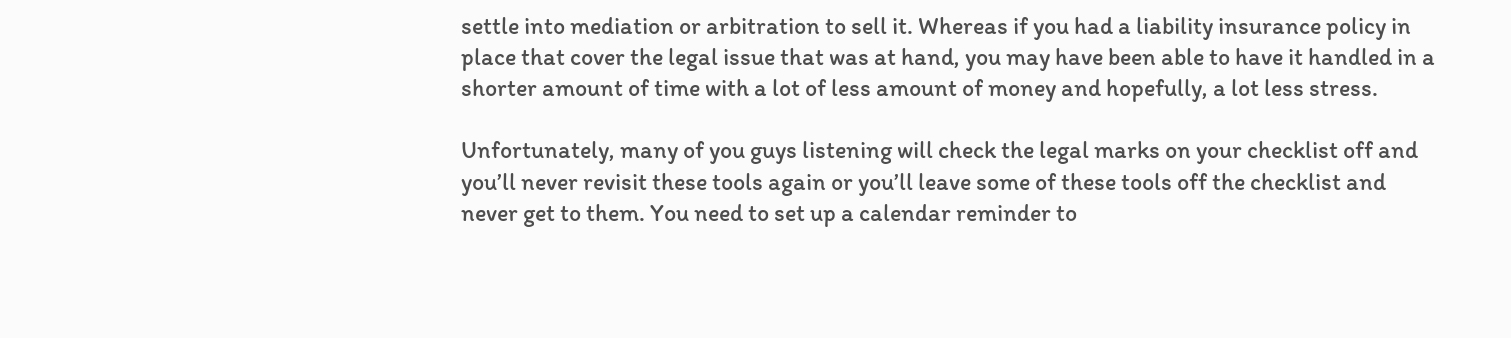settle into mediation or arbitration to sell it. Whereas if you had a liability insurance policy in place that cover the legal issue that was at hand, you may have been able to have it handled in a shorter amount of time with a lot of less amount of money and hopefully, a lot less stress.

Unfortunately, many of you guys listening will check the legal marks on your checklist off and you’ll never revisit these tools again or you’ll leave some of these tools off the checklist and never get to them. You need to set up a calendar reminder to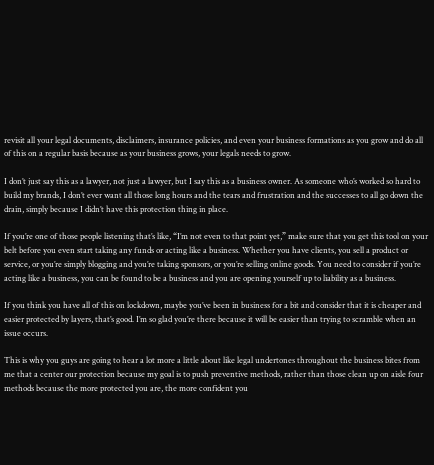revisit all your legal documents, disclaimers, insurance policies, and even your business formations as you grow and do all of this on a regular basis because as your business grows, your legals needs to grow.

I don’t just say this as a lawyer, not just a lawyer, but I say this as a business owner. As someone who’s worked so hard to build my brands, I don’t ever want all those long hours and the tears and frustration and the successes to all go down the drain, simply because I didn’t have this protection thing in place.

If you’re one of those people listening that’s like, “I’m not even to that point yet,” make sure that you get this tool on your belt before you even start taking any funds or acting like a business. Whether you have clients, you sell a product or service, or you’re simply blogging and you’re taking sponsors, or you’re selling online goods. You need to consider if you’re acting like a business, you can be found to be a business and you are opening yourself up to liability as a business.

If you think you have all of this on lockdown, maybe you’ve been in business for a bit and consider that it is cheaper and easier protected by layers, that’s good. I’m so glad you’re there because it will be easier than trying to scramble when an issue occurs.

This is why you guys are going to hear a lot more a little about like legal undertones throughout the business bites from me that a center our protection because my goal is to push preventive methods, rather than those clean up on aisle four methods because the more protected you are, the more confident you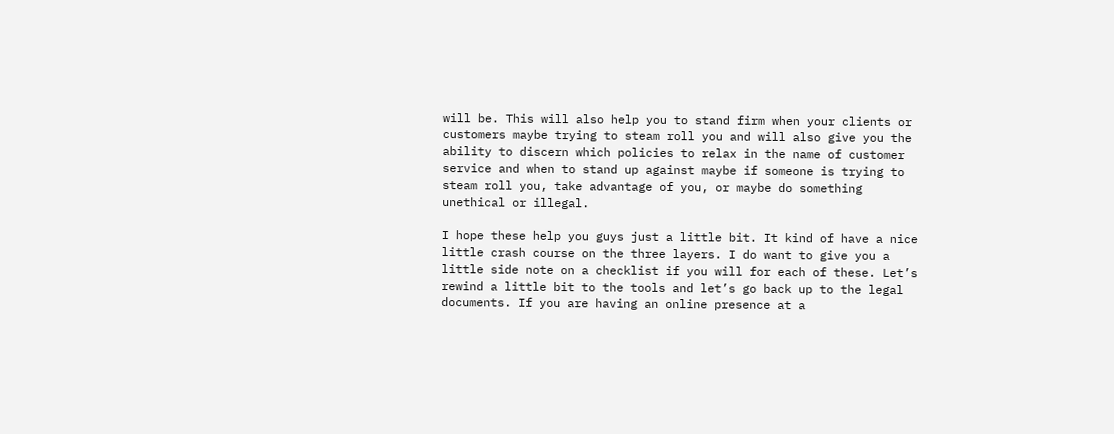will be. This will also help you to stand firm when your clients or customers maybe trying to steam roll you and will also give you the ability to discern which policies to relax in the name of customer service and when to stand up against maybe if someone is trying to steam roll you, take advantage of you, or maybe do something unethical or illegal.

I hope these help you guys just a little bit. It kind of have a nice little crash course on the three layers. I do want to give you a little side note on a checklist if you will for each of these. Let’s rewind a little bit to the tools and let’s go back up to the legal documents. If you are having an online presence at a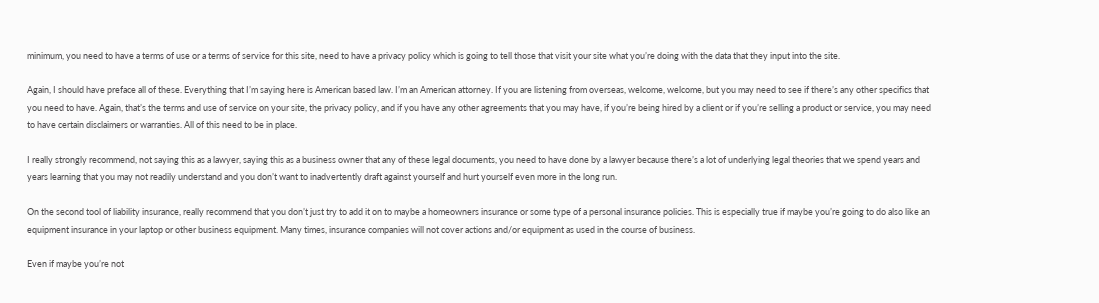minimum, you need to have a terms of use or a terms of service for this site, need to have a privacy policy which is going to tell those that visit your site what you’re doing with the data that they input into the site.

Again, I should have preface all of these. Everything that I’m saying here is American based law. I’m an American attorney. If you are listening from overseas, welcome, welcome, but you may need to see if there’s any other specifics that you need to have. Again, that’s the terms and use of service on your site, the privacy policy, and if you have any other agreements that you may have, if you’re being hired by a client or if you’re selling a product or service, you may need to have certain disclaimers or warranties. All of this need to be in place.

I really strongly recommend, not saying this as a lawyer, saying this as a business owner that any of these legal documents, you need to have done by a lawyer because there’s a lot of underlying legal theories that we spend years and years learning that you may not readily understand and you don’t want to inadvertently draft against yourself and hurt yourself even more in the long run.

On the second tool of liability insurance, really recommend that you don’t just try to add it on to maybe a homeowners insurance or some type of a personal insurance policies. This is especially true if maybe you’re going to do also like an equipment insurance in your laptop or other business equipment. Many times, insurance companies will not cover actions and/or equipment as used in the course of business.

Even if maybe you’re not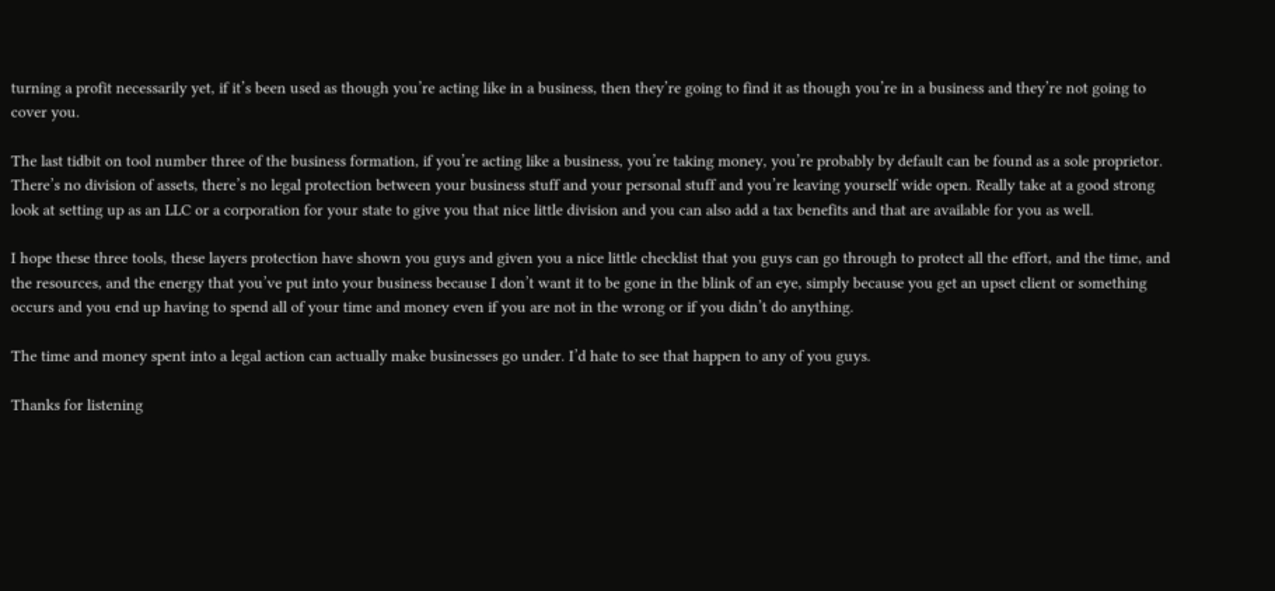turning a profit necessarily yet, if it’s been used as though you’re acting like in a business, then they’re going to find it as though you’re in a business and they’re not going to cover you.

The last tidbit on tool number three of the business formation, if you’re acting like a business, you’re taking money, you’re probably by default can be found as a sole proprietor. There’s no division of assets, there’s no legal protection between your business stuff and your personal stuff and you’re leaving yourself wide open. Really take at a good strong look at setting up as an LLC or a corporation for your state to give you that nice little division and you can also add a tax benefits and that are available for you as well.

I hope these three tools, these layers protection have shown you guys and given you a nice little checklist that you guys can go through to protect all the effort, and the time, and the resources, and the energy that you’ve put into your business because I don’t want it to be gone in the blink of an eye, simply because you get an upset client or something occurs and you end up having to spend all of your time and money even if you are not in the wrong or if you didn’t do anything.

The time and money spent into a legal action can actually make businesses go under. I’d hate to see that happen to any of you guys.

Thanks for listening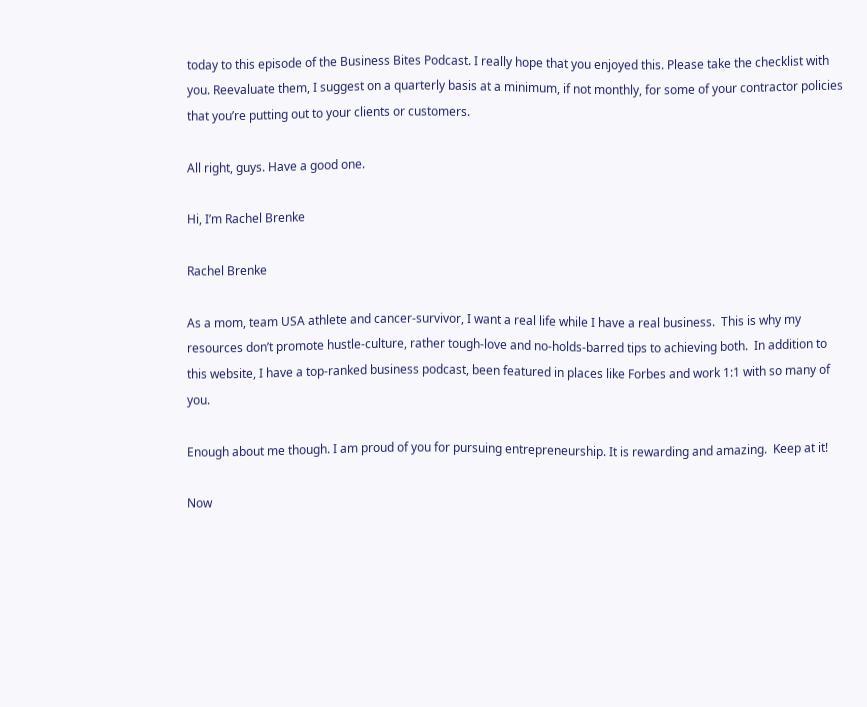today to this episode of the Business Bites Podcast. I really hope that you enjoyed this. Please take the checklist with you. Reevaluate them, I suggest on a quarterly basis at a minimum, if not monthly, for some of your contractor policies that you’re putting out to your clients or customers.

All right, guys. Have a good one.

Hi, I’m Rachel Brenke

Rachel Brenke

As a mom, team USA athlete and cancer-survivor, I want a real life while I have a real business.  This is why my resources don’t promote hustle-culture, rather tough-love and no-holds-barred tips to achieving both.  In addition to this website, I have a top-ranked business podcast, been featured in places like Forbes and work 1:1 with so many of you.

Enough about me though. I am proud of you for pursuing entrepreneurship. It is rewarding and amazing.  Keep at it!

Now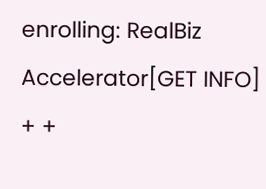enrolling: RealBiz Accelerator[GET INFO]
+ +